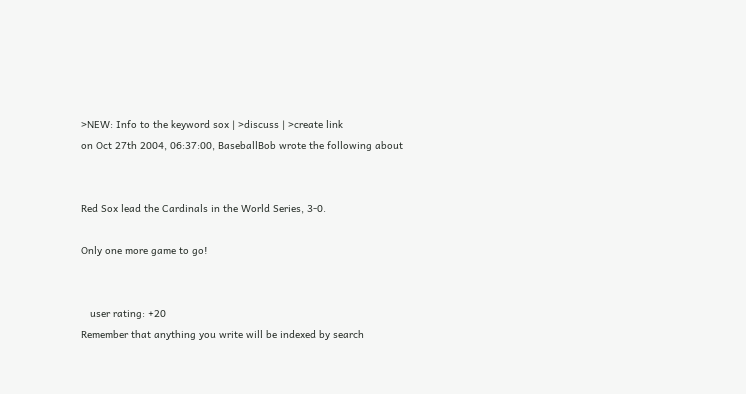>NEW: Info to the keyword sox | >discuss | >create link
on Oct 27th 2004, 06:37:00, BaseballBob wrote the following about


Red Sox lead the Cardinals in the World Series, 3-0.

Only one more game to go!


   user rating: +20
Remember that anything you write will be indexed by search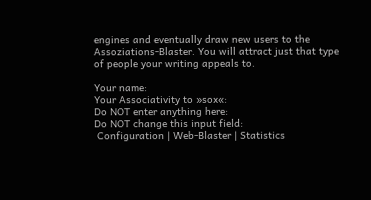engines and eventually draw new users to the Assoziations-Blaster. You will attract just that type of people your writing appeals to.

Your name:
Your Associativity to »sox«:
Do NOT enter anything here:
Do NOT change this input field:
 Configuration | Web-Blaster | Statistics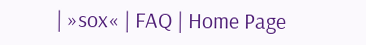| »sox« | FAQ | Home Page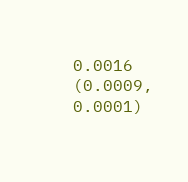0.0016 (0.0009, 0.0001)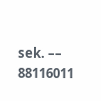sek. –– 88116011